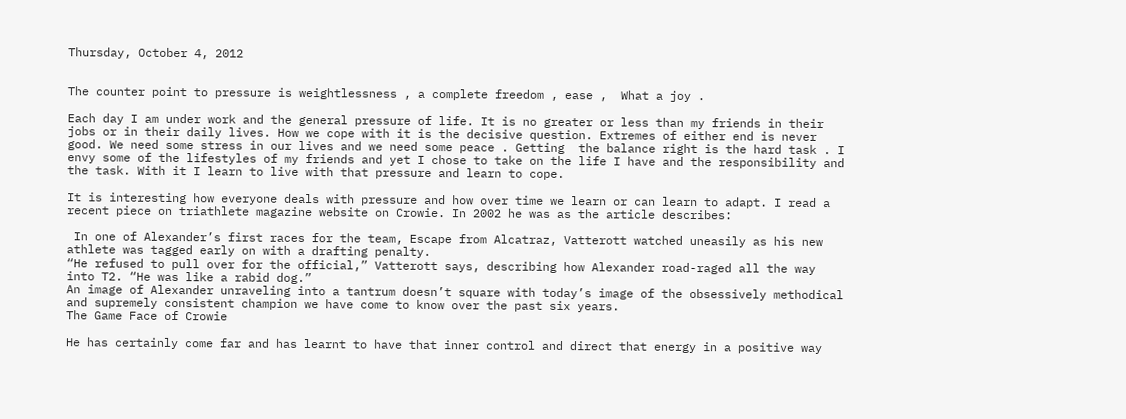Thursday, October 4, 2012


The counter point to pressure is weightlessness , a complete freedom , ease ,  What a joy .

Each day I am under work and the general pressure of life. It is no greater or less than my friends in their jobs or in their daily lives. How we cope with it is the decisive question. Extremes of either end is never good. We need some stress in our lives and we need some peace . Getting  the balance right is the hard task . I envy some of the lifestyles of my friends and yet I chose to take on the life I have and the responsibility and the task. With it I learn to live with that pressure and learn to cope.

It is interesting how everyone deals with pressure and how over time we learn or can learn to adapt. I read a recent piece on triathlete magazine website on Crowie. In 2002 he was as the article describes:

 In one of Alexander’s first races for the team, Escape from Alcatraz, Vatterott watched uneasily as his new athlete was tagged early on with a drafting penalty.
“He refused to pull over for the official,” Vatterott says, describing how Alexander road-raged all the way into T2. “He was like a rabid dog.”
An image of Alexander unraveling into a tantrum doesn’t square with today’s image of the obsessively methodical and supremely consistent champion we have come to know over the past six years.
The Game Face of Crowie

He has certainly come far and has learnt to have that inner control and direct that energy in a positive way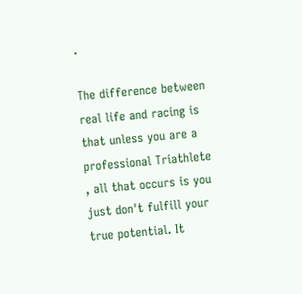.

The difference between real life and racing is that unless you are a professional Triathlete  , all that occurs is you just don't fulfill your true potential. It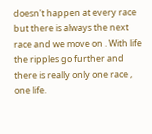doesn't happen at every race but there is always the next race and we move on . With life the ripples go further and there is really only one race , one life.